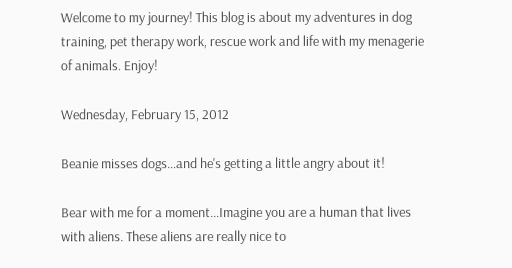Welcome to my journey! This blog is about my adventures in dog training, pet therapy work, rescue work and life with my menagerie of animals. Enjoy!

Wednesday, February 15, 2012

Beanie misses dogs…and he's getting a little angry about it!

Bear with me for a moment…Imagine you are a human that lives with aliens. These aliens are really nice to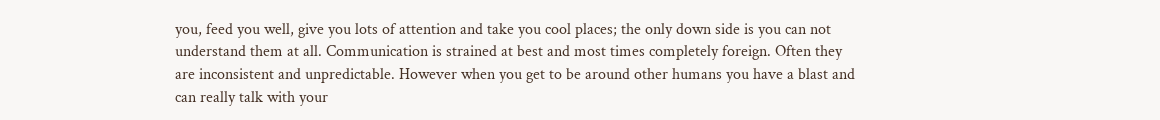you, feed you well, give you lots of attention and take you cool places; the only down side is you can not understand them at all. Communication is strained at best and most times completely foreign. Often they are inconsistent and unpredictable. However when you get to be around other humans you have a blast and can really talk with your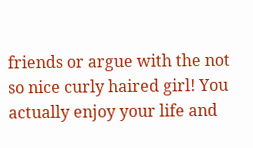friends or argue with the not so nice curly haired girl! You actually enjoy your life and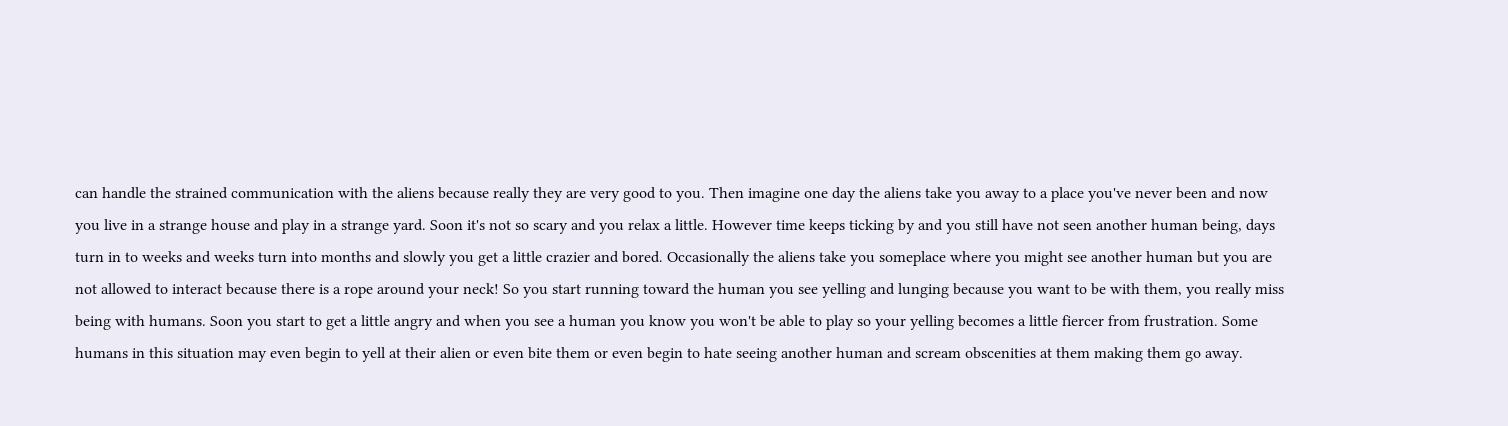can handle the strained communication with the aliens because really they are very good to you. Then imagine one day the aliens take you away to a place you've never been and now you live in a strange house and play in a strange yard. Soon it's not so scary and you relax a little. However time keeps ticking by and you still have not seen another human being, days turn in to weeks and weeks turn into months and slowly you get a little crazier and bored. Occasionally the aliens take you someplace where you might see another human but you are not allowed to interact because there is a rope around your neck! So you start running toward the human you see yelling and lunging because you want to be with them, you really miss being with humans. Soon you start to get a little angry and when you see a human you know you won't be able to play so your yelling becomes a little fiercer from frustration. Some humans in this situation may even begin to yell at their alien or even bite them or even begin to hate seeing another human and scream obscenities at them making them go away.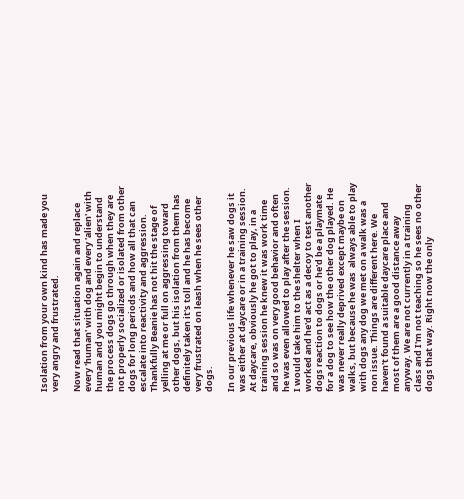Isolation from your own kind has made you very angry and frustrated.

Now read that situation again and replace every 'human' with dog and every 'alien' with human and you might begin to understand the process dogs go through when they are not properly socialized or isolated from other dogs for long periods and how all that can escalate into reactivity and aggression. Thankfully Beanie has not hit the stage of yelling at me or full on aggressing toward other dogs, but his isolation from them has definitely taken it's toll and he has become very frustrated on leash when he sees other dogs.

In our previous life whenever he saw dogs it was either at daycare or in a training session. At daycare, obviously he got to play, in a training session he knew it was work time and so was on very good behavior and often he was even allowed to play after the session. I would take him to the shelter when I worked and he'd act as a decoy to test another dogs reaction to dogs or he'd be a playmate for a dog to see how the other dog played. He was never really deprived except maybe on walks, but because he was  always able to play with dogs any dog we met on a walk was a non issue. Things are different here. We haven't found a suitable daycare place and most of them are a good distance away anyway. We are not currently in a training class and I'm not teaching so he sees no other dogs that way. Right now the only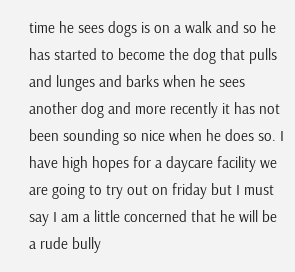time he sees dogs is on a walk and so he has started to become the dog that pulls and lunges and barks when he sees another dog and more recently it has not been sounding so nice when he does so. I have high hopes for a daycare facility we are going to try out on friday but I must say I am a little concerned that he will be a rude bully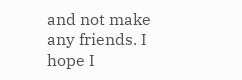and not make any friends. I hope I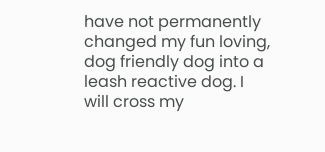have not permanently changed my fun loving, dog friendly dog into a leash reactive dog. I will cross my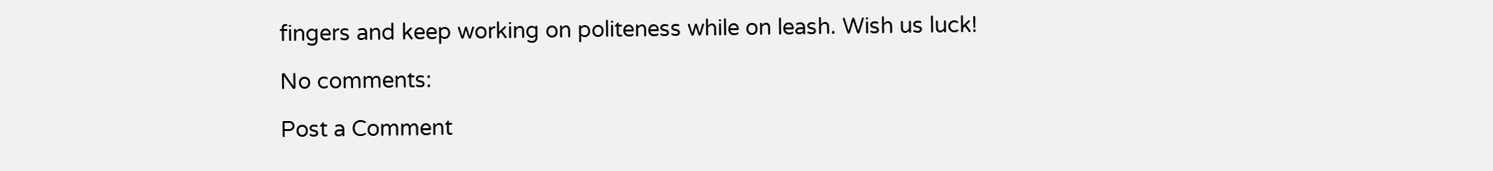fingers and keep working on politeness while on leash. Wish us luck!

No comments:

Post a Comment